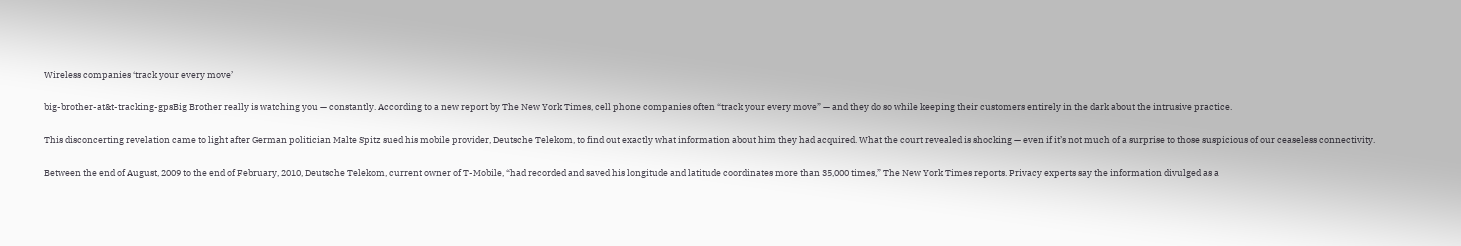Wireless companies ‘track your every move’

big-brother-at&t-tracking-gpsBig Brother really is watching you — constantly. According to a new report by The New York Times, cell phone companies often “track your every move” — and they do so while keeping their customers entirely in the dark about the intrusive practice.

This disconcerting revelation came to light after German politician Malte Spitz sued his mobile provider, Deutsche Telekom, to find out exactly what information about him they had acquired. What the court revealed is shocking — even if it’s not much of a surprise to those suspicious of our ceaseless connectivity.

Between the end of August, 2009 to the end of February, 2010, Deutsche Telekom, current owner of T-Mobile, “had recorded and saved his longitude and latitude coordinates more than 35,000 times,” The New York Times reports. Privacy experts say the information divulged as a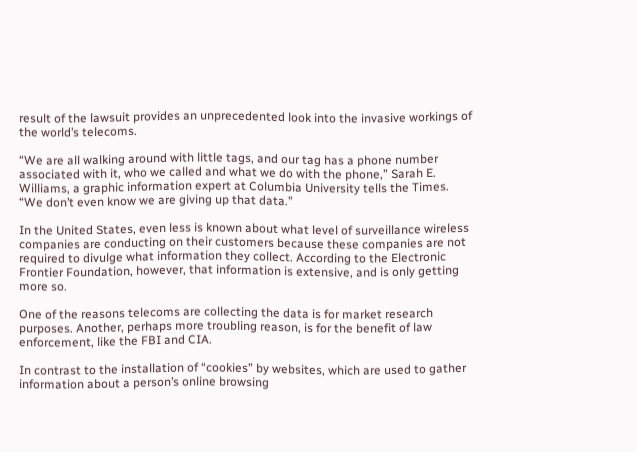result of the lawsuit provides an unprecedented look into the invasive workings of the world’s telecoms.

“We are all walking around with little tags, and our tag has a phone number associated with it, who we called and what we do with the phone,” Sarah E. Williams, a graphic information expert at Columbia University tells the Times. “We don’t even know we are giving up that data.”

In the United States, even less is known about what level of surveillance wireless companies are conducting on their customers because these companies are not required to divulge what information they collect. According to the Electronic Frontier Foundation, however, that information is extensive, and is only getting more so.

One of the reasons telecoms are collecting the data is for market research purposes. Another, perhaps more troubling reason, is for the benefit of law enforcement, like the FBI and CIA.

In contrast to the installation of “cookies” by websites, which are used to gather information about a person’s online browsing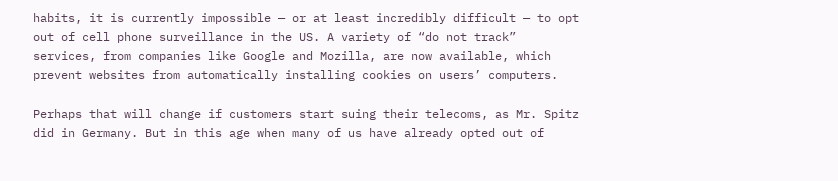habits, it is currently impossible — or at least incredibly difficult — to opt out of cell phone surveillance in the US. A variety of “do not track” services, from companies like Google and Mozilla, are now available, which prevent websites from automatically installing cookies on users’ computers.

Perhaps that will change if customers start suing their telecoms, as Mr. Spitz did in Germany. But in this age when many of us have already opted out of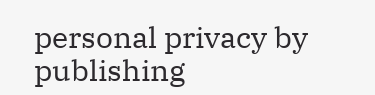personal privacy by publishing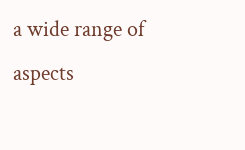a wide range of aspects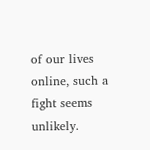of our lives online, such a fight seems unlikely.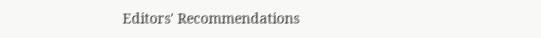Editors' Recommendations